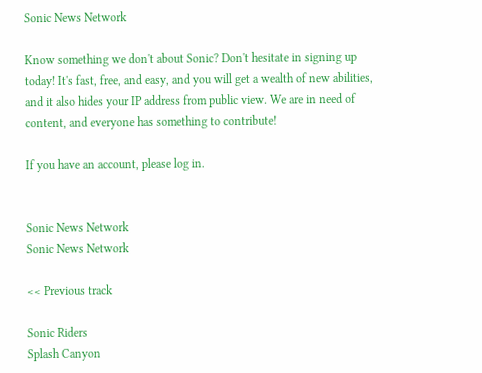Sonic News Network

Know something we don't about Sonic? Don't hesitate in signing up today! It's fast, free, and easy, and you will get a wealth of new abilities, and it also hides your IP address from public view. We are in need of content, and everyone has something to contribute!

If you have an account, please log in.


Sonic News Network
Sonic News Network

<< Previous track

Sonic Riders
Splash Canyon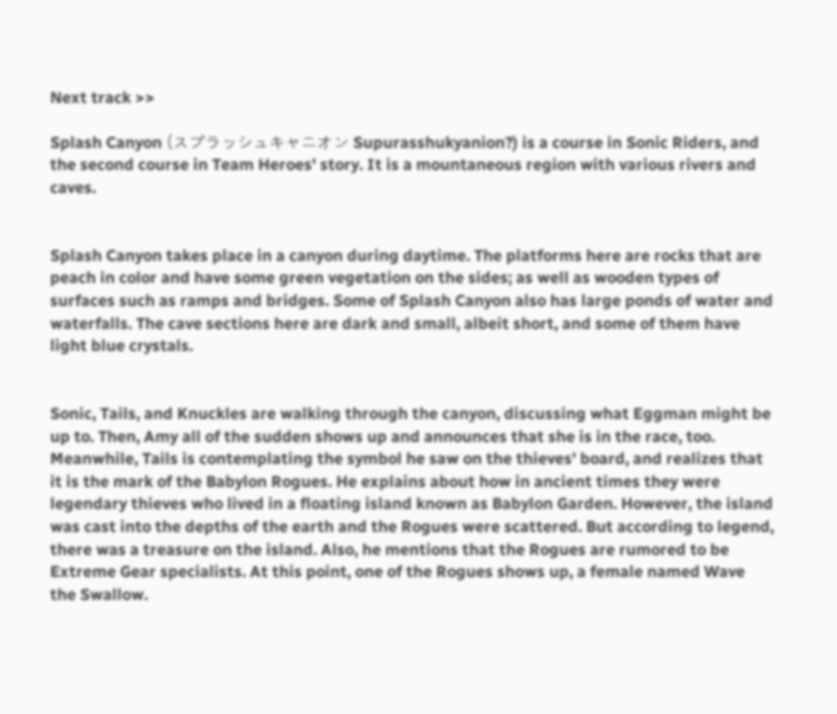Next track >>

Splash Canyon (スプラッシュキャニオン Supurasshukyanion?) is a course in Sonic Riders, and the second course in Team Heroes' story. It is a mountaneous region with various rivers and caves.


Splash Canyon takes place in a canyon during daytime. The platforms here are rocks that are peach in color and have some green vegetation on the sides; as well as wooden types of surfaces such as ramps and bridges. Some of Splash Canyon also has large ponds of water and waterfalls. The cave sections here are dark and small, albeit short, and some of them have light blue crystals.


Sonic, Tails, and Knuckles are walking through the canyon, discussing what Eggman might be up to. Then, Amy all of the sudden shows up and announces that she is in the race, too. Meanwhile, Tails is contemplating the symbol he saw on the thieves' board, and realizes that it is the mark of the Babylon Rogues. He explains about how in ancient times they were legendary thieves who lived in a floating island known as Babylon Garden. However, the island was cast into the depths of the earth and the Rogues were scattered. But according to legend, there was a treasure on the island. Also, he mentions that the Rogues are rumored to be Extreme Gear specialists. At this point, one of the Rogues shows up, a female named Wave the Swallow.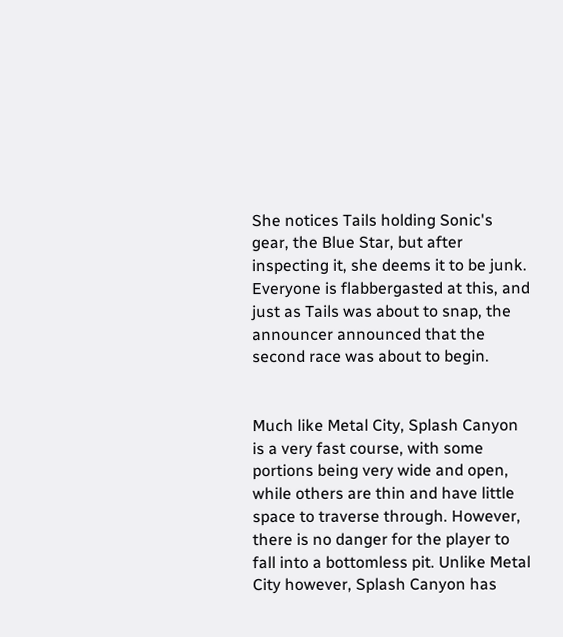She notices Tails holding Sonic's gear, the Blue Star, but after inspecting it, she deems it to be junk. Everyone is flabbergasted at this, and just as Tails was about to snap, the announcer announced that the second race was about to begin.


Much like Metal City, Splash Canyon is a very fast course, with some portions being very wide and open, while others are thin and have little space to traverse through. However, there is no danger for the player to fall into a bottomless pit. Unlike Metal City however, Splash Canyon has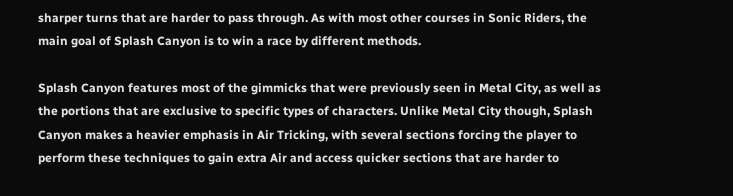sharper turns that are harder to pass through. As with most other courses in Sonic Riders, the main goal of Splash Canyon is to win a race by different methods.

Splash Canyon features most of the gimmicks that were previously seen in Metal City, as well as the portions that are exclusive to specific types of characters. Unlike Metal City though, Splash Canyon makes a heavier emphasis in Air Tricking, with several sections forcing the player to perform these techniques to gain extra Air and access quicker sections that are harder to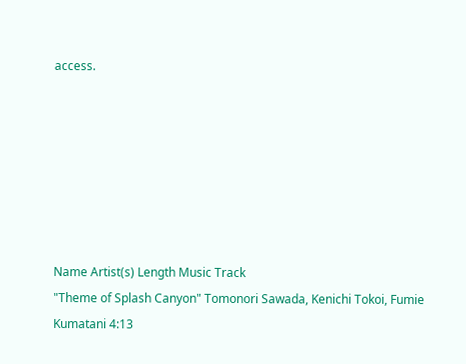access.







Name Artist(s) Length Music Track
"Theme of Splash Canyon" Tomonori Sawada, Kenichi Tokoi, Fumie Kumatani 4:13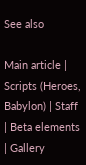See also

Main article | Scripts (Heroes, Babylon) | Staff | Beta elements | Gallery